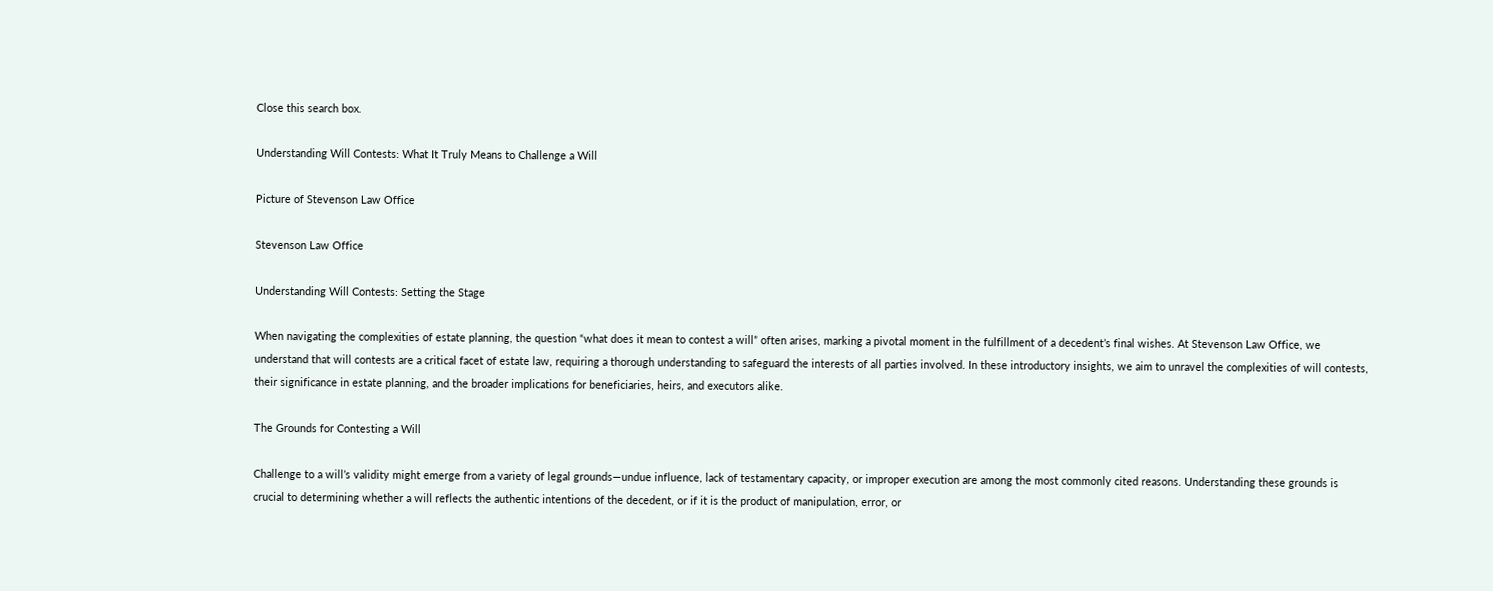Close this search box.

Understanding Will Contests: What It Truly Means to Challenge a Will

Picture of Stevenson Law Office

Stevenson Law Office

Understanding Will Contests: Setting the Stage

When navigating the complexities of estate planning, the question “what does it mean to contest a will” often arises, marking a pivotal moment in the fulfillment of a decedent’s final wishes. At Stevenson Law Office, we understand that will contests are a critical facet of estate law, requiring a thorough understanding to safeguard the interests of all parties involved. In these introductory insights, we aim to unravel the complexities of will contests, their significance in estate planning, and the broader implications for beneficiaries, heirs, and executors alike.

The Grounds for Contesting a Will

Challenge to a will’s validity might emerge from a variety of legal grounds—undue influence, lack of testamentary capacity, or improper execution are among the most commonly cited reasons. Understanding these grounds is crucial to determining whether a will reflects the authentic intentions of the decedent, or if it is the product of manipulation, error, or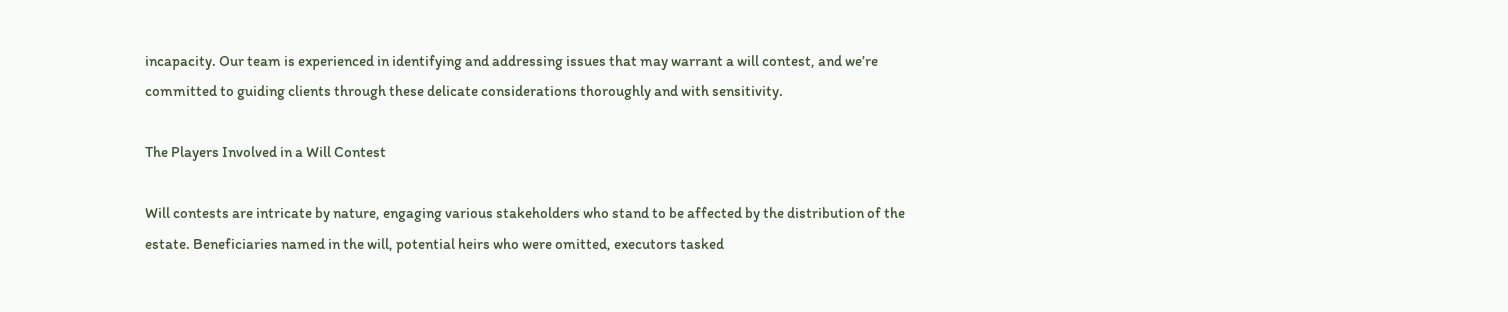incapacity. Our team is experienced in identifying and addressing issues that may warrant a will contest, and we’re committed to guiding clients through these delicate considerations thoroughly and with sensitivity.

The Players Involved in a Will Contest

Will contests are intricate by nature, engaging various stakeholders who stand to be affected by the distribution of the estate. Beneficiaries named in the will, potential heirs who were omitted, executors tasked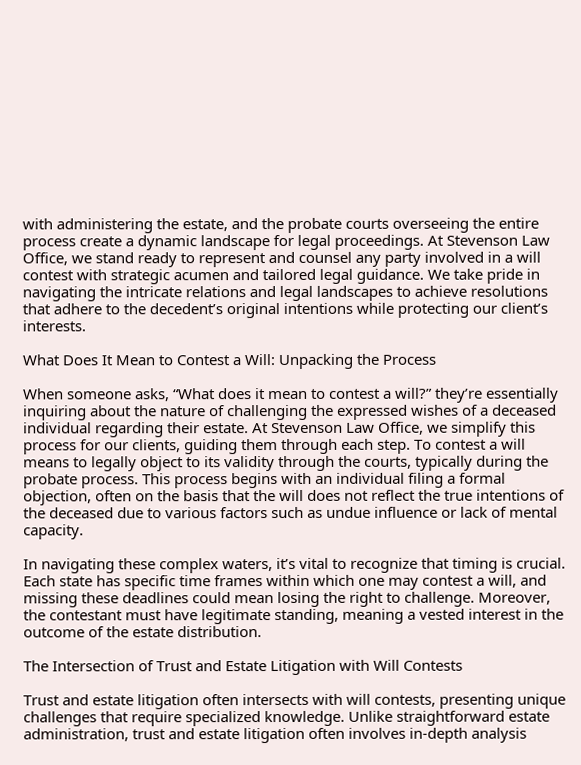with administering the estate, and the probate courts overseeing the entire process create a dynamic landscape for legal proceedings. At Stevenson Law Office, we stand ready to represent and counsel any party involved in a will contest with strategic acumen and tailored legal guidance. We take pride in navigating the intricate relations and legal landscapes to achieve resolutions that adhere to the decedent’s original intentions while protecting our client’s interests.

What Does It Mean to Contest a Will: Unpacking the Process

When someone asks, “What does it mean to contest a will?” they’re essentially inquiring about the nature of challenging the expressed wishes of a deceased individual regarding their estate. At Stevenson Law Office, we simplify this process for our clients, guiding them through each step. To contest a will means to legally object to its validity through the courts, typically during the probate process. This process begins with an individual filing a formal objection, often on the basis that the will does not reflect the true intentions of the deceased due to various factors such as undue influence or lack of mental capacity.

In navigating these complex waters, it’s vital to recognize that timing is crucial. Each state has specific time frames within which one may contest a will, and missing these deadlines could mean losing the right to challenge. Moreover, the contestant must have legitimate standing, meaning a vested interest in the outcome of the estate distribution.

The Intersection of Trust and Estate Litigation with Will Contests

Trust and estate litigation often intersects with will contests, presenting unique challenges that require specialized knowledge. Unlike straightforward estate administration, trust and estate litigation often involves in-depth analysis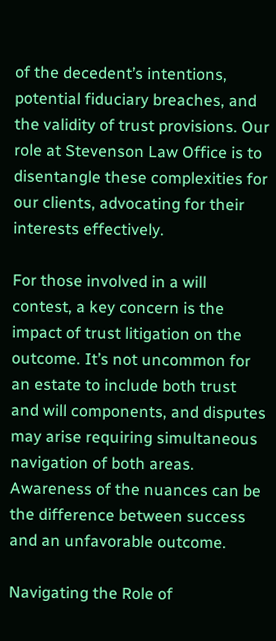of the decedent’s intentions, potential fiduciary breaches, and the validity of trust provisions. Our role at Stevenson Law Office is to disentangle these complexities for our clients, advocating for their interests effectively.

For those involved in a will contest, a key concern is the impact of trust litigation on the outcome. It’s not uncommon for an estate to include both trust and will components, and disputes may arise requiring simultaneous navigation of both areas. Awareness of the nuances can be the difference between success and an unfavorable outcome.

Navigating the Role of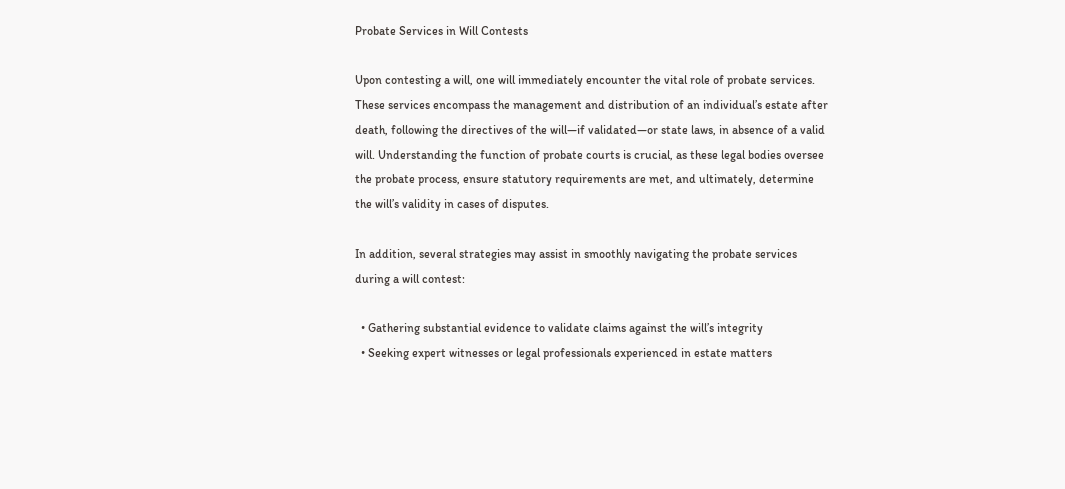Probate Services in Will Contests

Upon contesting a will, one will immediately encounter the vital role of probate services. These services encompass the management and distribution of an individual’s estate after death, following the directives of the will—if validated—or state laws, in absence of a valid will. Understanding the function of probate courts is crucial, as these legal bodies oversee the probate process, ensure statutory requirements are met, and ultimately, determine the will’s validity in cases of disputes.

In addition, several strategies may assist in smoothly navigating the probate services during a will contest:

  • Gathering substantial evidence to validate claims against the will’s integrity
  • Seeking expert witnesses or legal professionals experienced in estate matters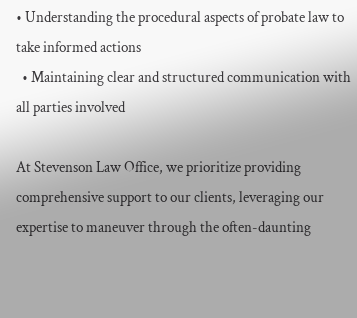• Understanding the procedural aspects of probate law to take informed actions
  • Maintaining clear and structured communication with all parties involved

At Stevenson Law Office, we prioritize providing comprehensive support to our clients, leveraging our expertise to maneuver through the often-daunting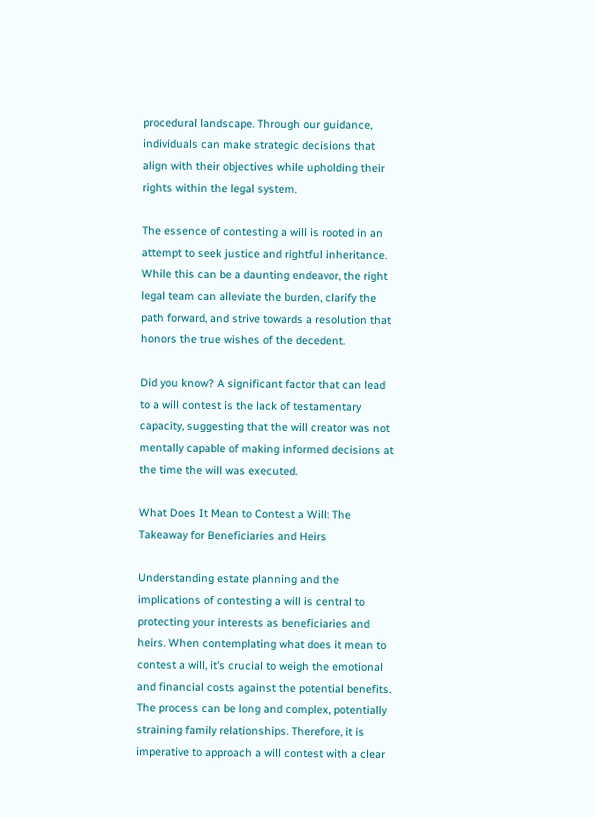procedural landscape. Through our guidance, individuals can make strategic decisions that align with their objectives while upholding their rights within the legal system.

The essence of contesting a will is rooted in an attempt to seek justice and rightful inheritance. While this can be a daunting endeavor, the right legal team can alleviate the burden, clarify the path forward, and strive towards a resolution that honors the true wishes of the decedent.

Did you know? A significant factor that can lead to a will contest is the lack of testamentary capacity, suggesting that the will creator was not mentally capable of making informed decisions at the time the will was executed.

What Does It Mean to Contest a Will: The Takeaway for Beneficiaries and Heirs

Understanding estate planning and the implications of contesting a will is central to protecting your interests as beneficiaries and heirs. When contemplating what does it mean to contest a will, it’s crucial to weigh the emotional and financial costs against the potential benefits. The process can be long and complex, potentially straining family relationships. Therefore, it is imperative to approach a will contest with a clear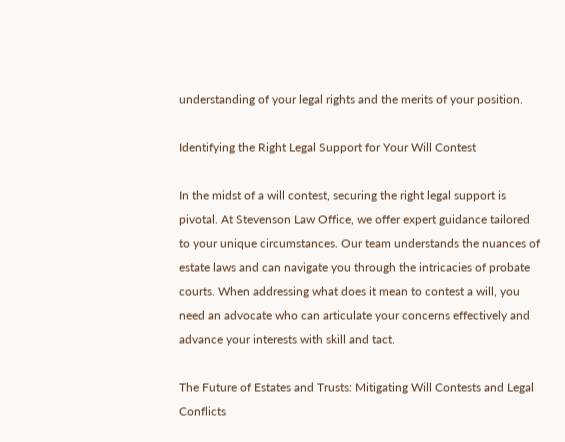understanding of your legal rights and the merits of your position.

Identifying the Right Legal Support for Your Will Contest

In the midst of a will contest, securing the right legal support is pivotal. At Stevenson Law Office, we offer expert guidance tailored to your unique circumstances. Our team understands the nuances of estate laws and can navigate you through the intricacies of probate courts. When addressing what does it mean to contest a will, you need an advocate who can articulate your concerns effectively and advance your interests with skill and tact.

The Future of Estates and Trusts: Mitigating Will Contests and Legal Conflicts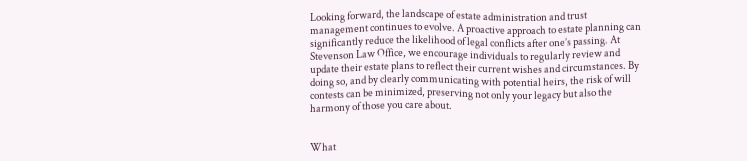Looking forward, the landscape of estate administration and trust management continues to evolve. A proactive approach to estate planning can significantly reduce the likelihood of legal conflicts after one’s passing. At Stevenson Law Office, we encourage individuals to regularly review and update their estate plans to reflect their current wishes and circumstances. By doing so, and by clearly communicating with potential heirs, the risk of will contests can be minimized, preserving not only your legacy but also the harmony of those you care about.


What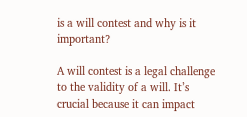is a will contest and why is it important?

A will contest is a legal challenge to the validity of a will. It’s crucial because it can impact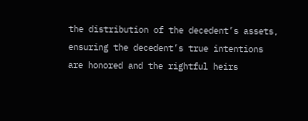the distribution of the decedent’s assets, ensuring the decedent’s true intentions are honored and the rightful heirs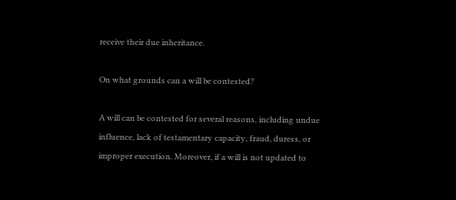receive their due inheritance.

On what grounds can a will be contested?

A will can be contested for several reasons, including undue influence, lack of testamentary capacity, fraud, duress, or improper execution. Moreover, if a will is not updated to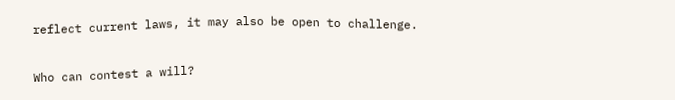reflect current laws, it may also be open to challenge.

Who can contest a will?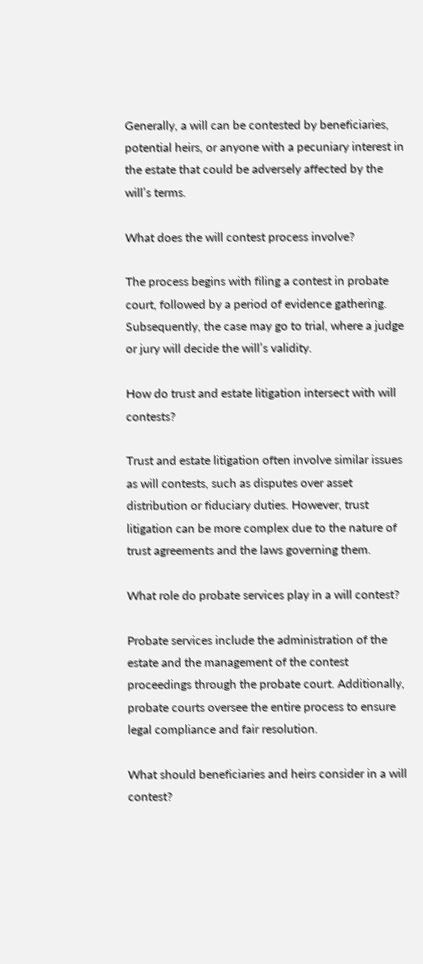Generally, a will can be contested by beneficiaries, potential heirs, or anyone with a pecuniary interest in the estate that could be adversely affected by the will’s terms.

What does the will contest process involve?

The process begins with filing a contest in probate court, followed by a period of evidence gathering. Subsequently, the case may go to trial, where a judge or jury will decide the will’s validity.

How do trust and estate litigation intersect with will contests?

Trust and estate litigation often involve similar issues as will contests, such as disputes over asset distribution or fiduciary duties. However, trust litigation can be more complex due to the nature of trust agreements and the laws governing them.

What role do probate services play in a will contest?

Probate services include the administration of the estate and the management of the contest proceedings through the probate court. Additionally, probate courts oversee the entire process to ensure legal compliance and fair resolution.

What should beneficiaries and heirs consider in a will contest?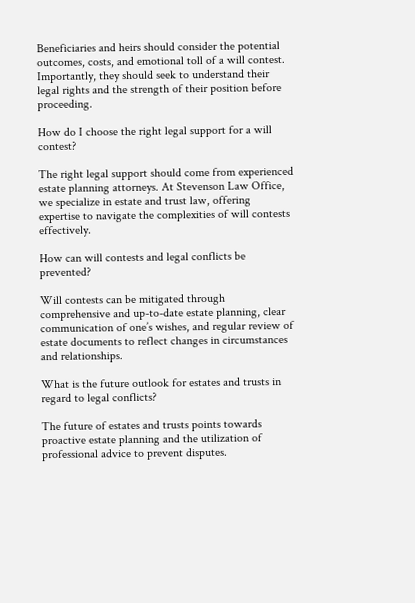Beneficiaries and heirs should consider the potential outcomes, costs, and emotional toll of a will contest. Importantly, they should seek to understand their legal rights and the strength of their position before proceeding.

How do I choose the right legal support for a will contest?

The right legal support should come from experienced estate planning attorneys. At Stevenson Law Office, we specialize in estate and trust law, offering expertise to navigate the complexities of will contests effectively.

How can will contests and legal conflicts be prevented?

Will contests can be mitigated through comprehensive and up-to-date estate planning, clear communication of one’s wishes, and regular review of estate documents to reflect changes in circumstances and relationships.

What is the future outlook for estates and trusts in regard to legal conflicts?

The future of estates and trusts points towards proactive estate planning and the utilization of professional advice to prevent disputes.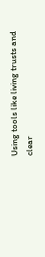Using tools like living trusts and clear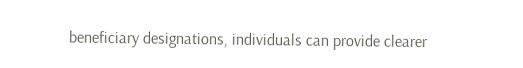beneficiary designations, individuals can provide clearer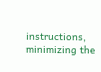instructions, minimizing the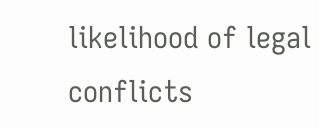likelihood of legal conflicts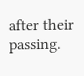after their passing.